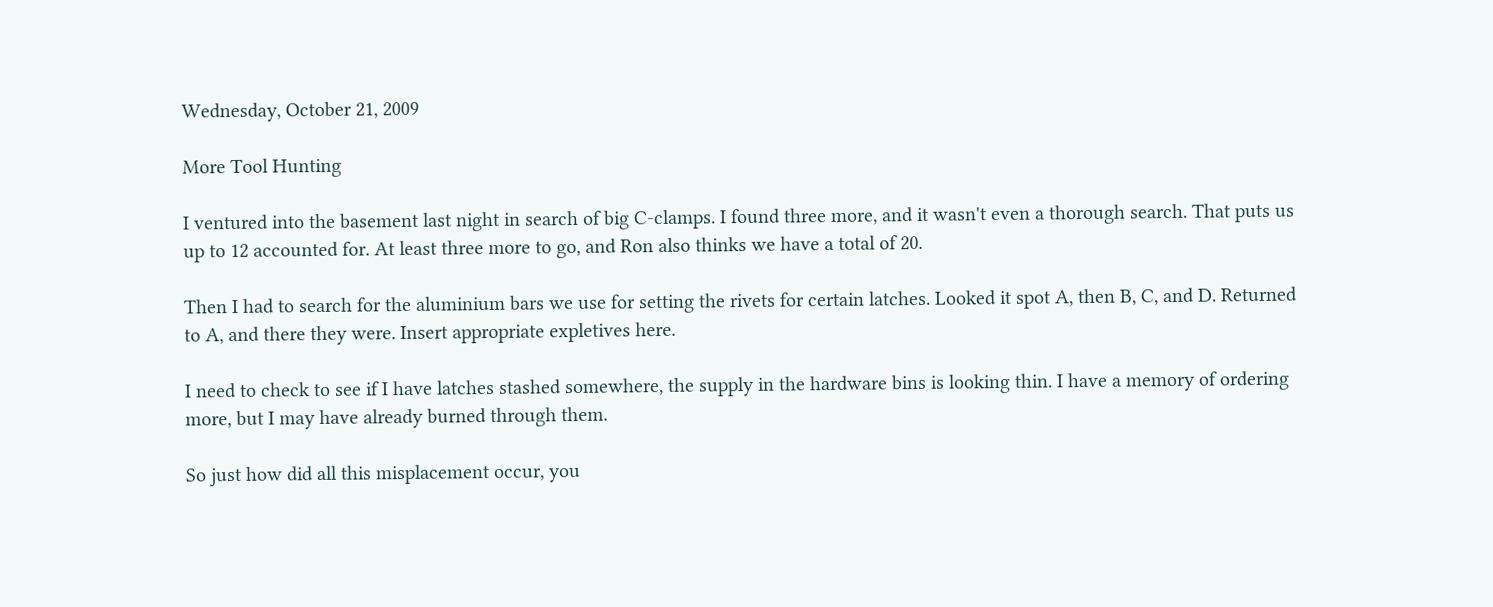Wednesday, October 21, 2009

More Tool Hunting

I ventured into the basement last night in search of big C-clamps. I found three more, and it wasn't even a thorough search. That puts us up to 12 accounted for. At least three more to go, and Ron also thinks we have a total of 20.

Then I had to search for the aluminium bars we use for setting the rivets for certain latches. Looked it spot A, then B, C, and D. Returned to A, and there they were. Insert appropriate expletives here.

I need to check to see if I have latches stashed somewhere, the supply in the hardware bins is looking thin. I have a memory of ordering more, but I may have already burned through them.

So just how did all this misplacement occur, you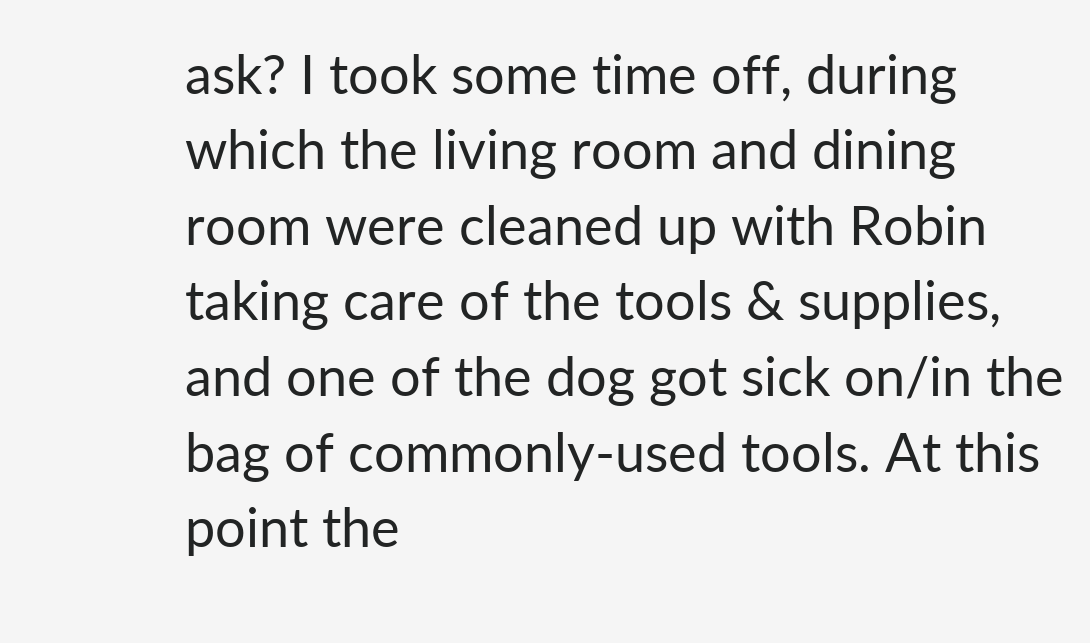ask? I took some time off, during which the living room and dining room were cleaned up with Robin taking care of the tools & supplies, and one of the dog got sick on/in the bag of commonly-used tools. At this point the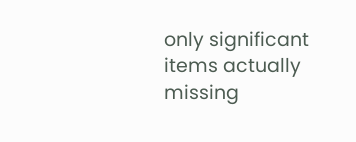only significant items actually missing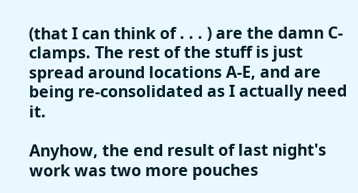(that I can think of . . . ) are the damn C-clamps. The rest of the stuff is just spread around locations A-E, and are being re-consolidated as I actually need it.

Anyhow, the end result of last night's work was two more pouches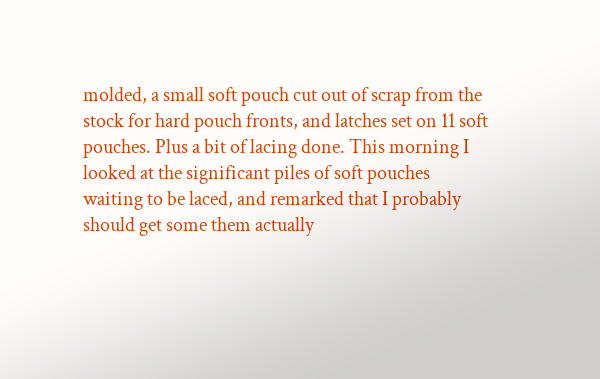molded, a small soft pouch cut out of scrap from the stock for hard pouch fronts, and latches set on 11 soft pouches. Plus a bit of lacing done. This morning I looked at the significant piles of soft pouches waiting to be laced, and remarked that I probably should get some them actually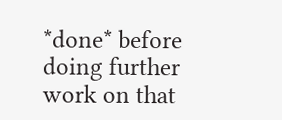*done* before doing further work on that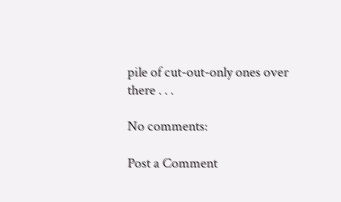pile of cut-out-only ones over there . . .

No comments:

Post a Comment